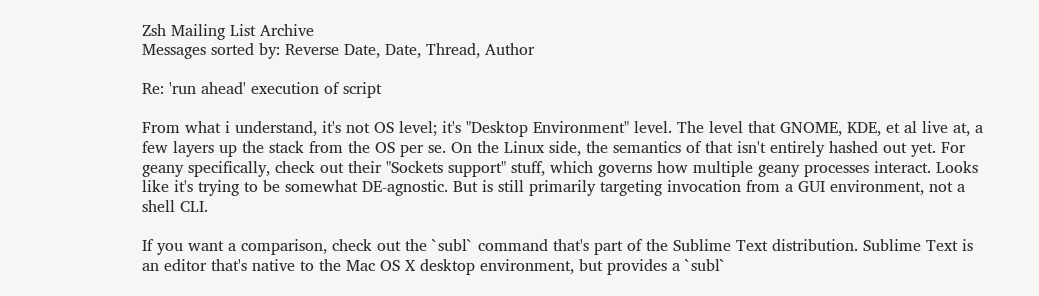Zsh Mailing List Archive
Messages sorted by: Reverse Date, Date, Thread, Author

Re: 'run ahead' execution of script

From what i understand, it's not OS level; it's "Desktop Environment" level. The level that GNOME, KDE, et al live at, a few layers up the stack from the OS per se. On the Linux side, the semantics of that isn't entirely hashed out yet. For geany specifically, check out their "Sockets support" stuff, which governs how multiple geany processes interact. Looks like it's trying to be somewhat DE-agnostic. But is still primarily targeting invocation from a GUI environment, not a shell CLI.

If you want a comparison, check out the `subl` command that's part of the Sublime Text distribution. Sublime Text is an editor that's native to the Mac OS X desktop environment, but provides a `subl`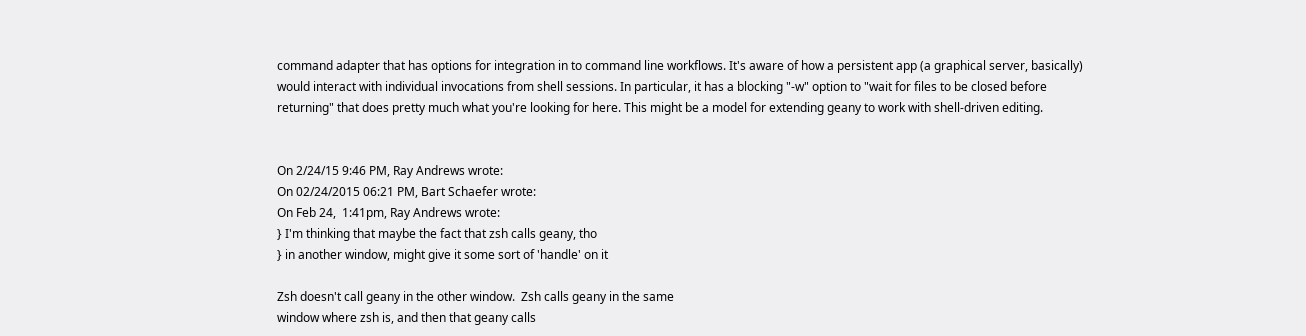command adapter that has options for integration in to command line workflows. It's aware of how a persistent app (a graphical server, basically) would interact with individual invocations from shell sessions. In particular, it has a blocking "-w" option to "wait for files to be closed before returning" that does pretty much what you're looking for here. This might be a model for extending geany to work with shell-driven editing.


On 2/24/15 9:46 PM, Ray Andrews wrote:
On 02/24/2015 06:21 PM, Bart Schaefer wrote:
On Feb 24,  1:41pm, Ray Andrews wrote:
} I'm thinking that maybe the fact that zsh calls geany, tho
} in another window, might give it some sort of 'handle' on it

Zsh doesn't call geany in the other window.  Zsh calls geany in the same
window where zsh is, and then that geany calls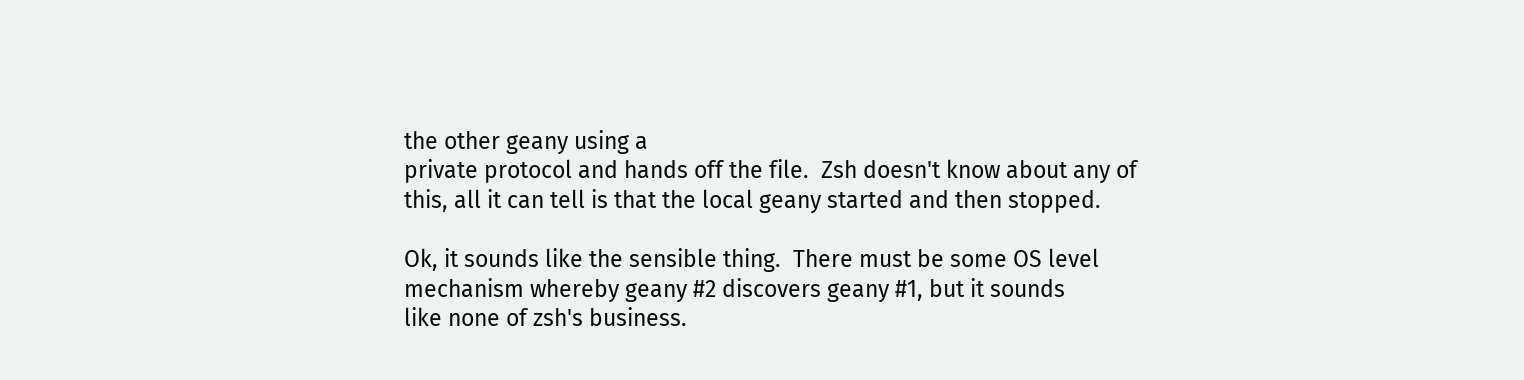the other geany using a
private protocol and hands off the file.  Zsh doesn't know about any of
this, all it can tell is that the local geany started and then stopped.

Ok, it sounds like the sensible thing.  There must be some OS level
mechanism whereby geany #2 discovers geany #1, but it sounds
like none of zsh's business.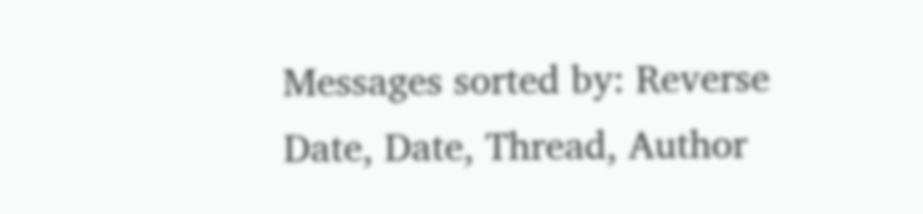Messages sorted by: Reverse Date, Date, Thread, Author